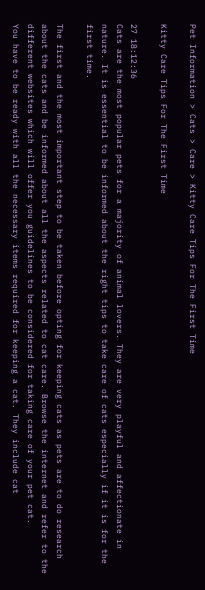Pet Information > Cats > Care > Kitty Care Tips For The First Time

Kitty Care Tips For The First Time

27 18:12:36
Cats are the most popular pets for a majority of animal lovers. They are very playful and affectionate in nature. It is essential to be informed about the right tips to take care of cats especially if it is for the first time.

The first and the most important step to be taken before opting for keeping cats as pets are to do research about the cats and be informed about all the aspects related to cat care. Browse the internet and refer to the different websites which will offer you guidelines to be considered for taking care of your pet cat.
You have to be ready with all the necessary items required for keeping a cat. They include cat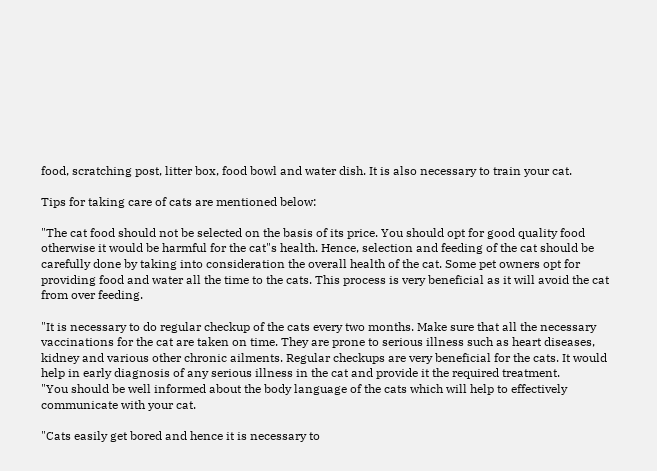food, scratching post, litter box, food bowl and water dish. It is also necessary to train your cat.

Tips for taking care of cats are mentioned below:

"The cat food should not be selected on the basis of its price. You should opt for good quality food otherwise it would be harmful for the cat"s health. Hence, selection and feeding of the cat should be carefully done by taking into consideration the overall health of the cat. Some pet owners opt for providing food and water all the time to the cats. This process is very beneficial as it will avoid the cat from over feeding.

"It is necessary to do regular checkup of the cats every two months. Make sure that all the necessary vaccinations for the cat are taken on time. They are prone to serious illness such as heart diseases, kidney and various other chronic ailments. Regular checkups are very beneficial for the cats. It would help in early diagnosis of any serious illness in the cat and provide it the required treatment.
"You should be well informed about the body language of the cats which will help to effectively communicate with your cat.

"Cats easily get bored and hence it is necessary to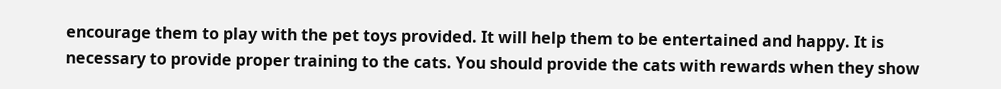encourage them to play with the pet toys provided. It will help them to be entertained and happy. It is necessary to provide proper training to the cats. You should provide the cats with rewards when they show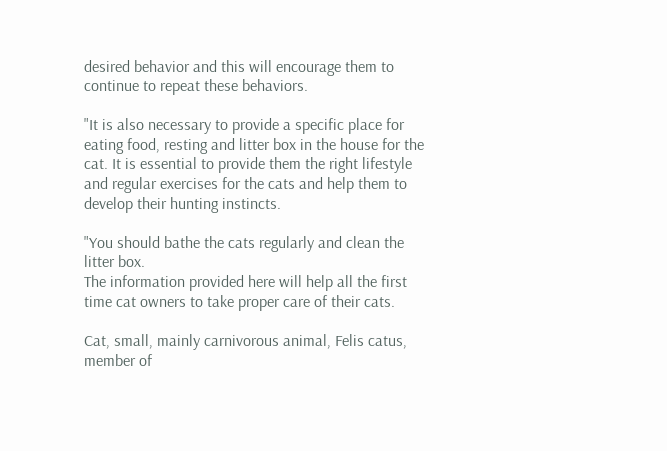desired behavior and this will encourage them to continue to repeat these behaviors.

"It is also necessary to provide a specific place for eating food, resting and litter box in the house for the cat. It is essential to provide them the right lifestyle and regular exercises for the cats and help them to develop their hunting instincts.

"You should bathe the cats regularly and clean the litter box.
The information provided here will help all the first time cat owners to take proper care of their cats.

Cat, small, mainly carnivorous animal, Felis catus, member of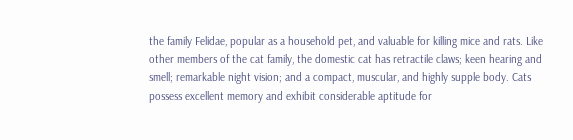the family Felidae, popular as a household pet, and valuable for killing mice and rats. Like other members of the cat family, the domestic cat has retractile claws; keen hearing and smell; remarkable night vision; and a compact, muscular, and highly supple body. Cats possess excellent memory and exhibit considerable aptitude for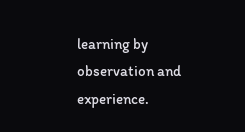learning by observation and experience.